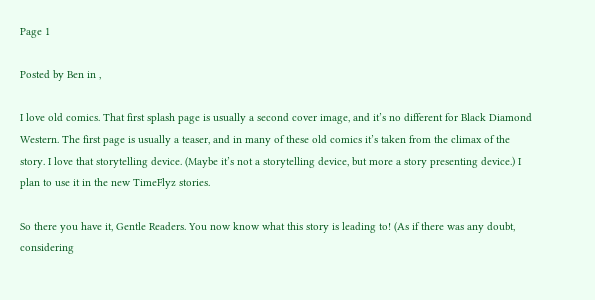Page 1

Posted by Ben in ,

I love old comics. That first splash page is usually a second cover image, and it’s no different for Black Diamond Western. The first page is usually a teaser, and in many of these old comics it’s taken from the climax of the story. I love that storytelling device. (Maybe it’s not a storytelling device, but more a story presenting device.) I plan to use it in the new TimeFlyz stories.

So there you have it, Gentle Readers. You now know what this story is leading to! (As if there was any doubt, considering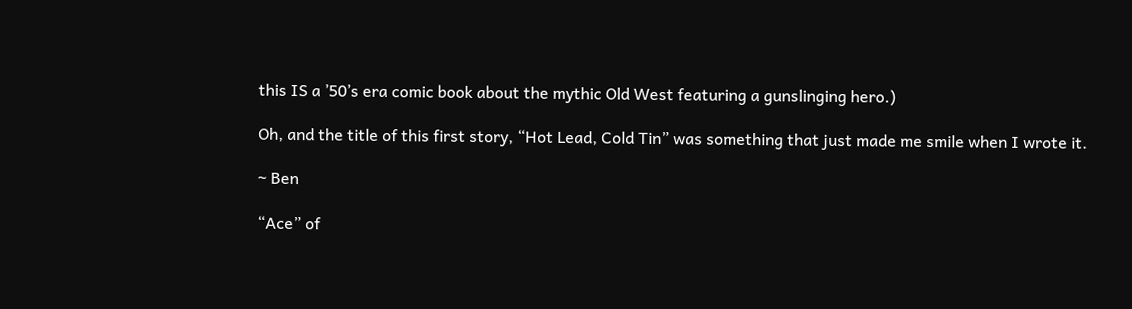this IS a ’50’s era comic book about the mythic Old West featuring a gunslinging hero.)

Oh, and the title of this first story, “Hot Lead, Cold Tin” was something that just made me smile when I wrote it.

~ Ben

“Ace” of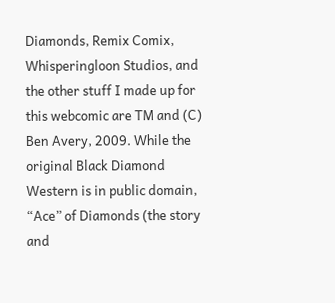Diamonds, Remix Comix, Whisperingloon Studios, and the other stuff I made up for this webcomic are TM and (C) Ben Avery, 2009. While the original Black Diamond Western is in public domain, “Ace” of Diamonds (the story and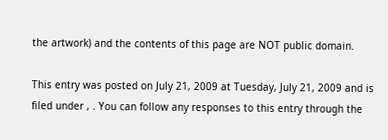the artwork) and the contents of this page are NOT public domain.

This entry was posted on July 21, 2009 at Tuesday, July 21, 2009 and is filed under , . You can follow any responses to this entry through the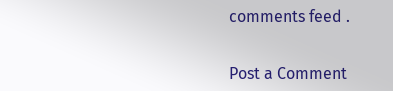comments feed .


Post a Comment